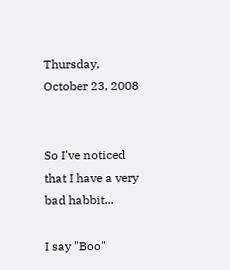Thursday, October 23, 2008


So I've noticed that I have a very bad habbit...

I say "Boo"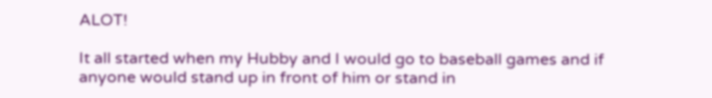ALOT!

It all started when my Hubby and I would go to baseball games and if anyone would stand up in front of him or stand in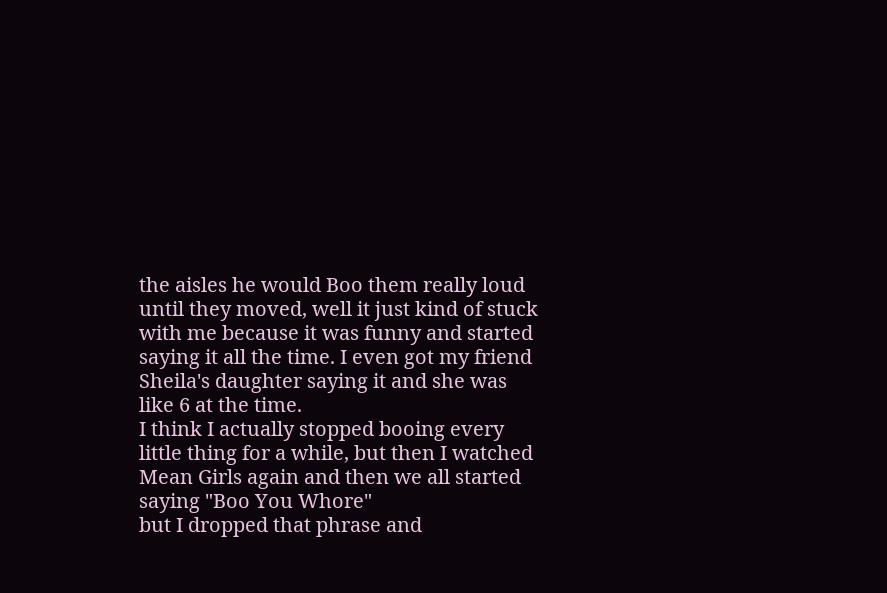the aisles he would Boo them really loud until they moved, well it just kind of stuck with me because it was funny and started saying it all the time. I even got my friend Sheila's daughter saying it and she was like 6 at the time.
I think I actually stopped booing every little thing for a while, but then I watched Mean Girls again and then we all started saying "Boo You Whore"
but I dropped that phrase and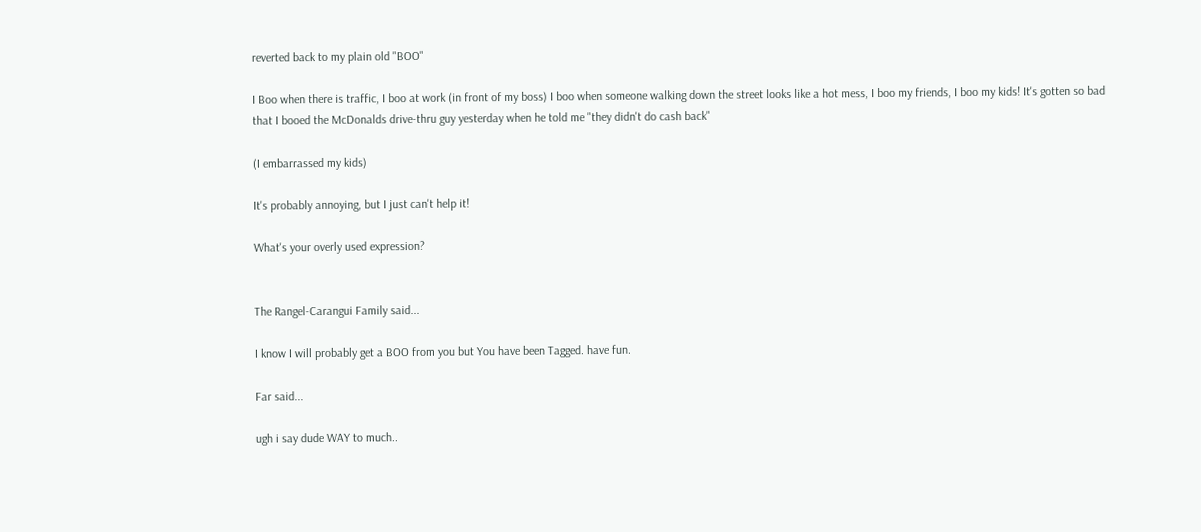reverted back to my plain old "BOO"

I Boo when there is traffic, I boo at work (in front of my boss) I boo when someone walking down the street looks like a hot mess, I boo my friends, I boo my kids! It's gotten so bad that I booed the McDonalds drive-thru guy yesterday when he told me "they didn't do cash back"

(I embarrassed my kids)

It's probably annoying, but I just can't help it!

What's your overly used expression?


The Rangel-Carangui Family said...

I know I will probably get a BOO from you but You have been Tagged. have fun.

Far said...

ugh i say dude WAY to much..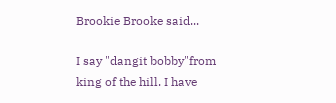Brookie Brooke said...

I say "dangit bobby"from king of the hill. I have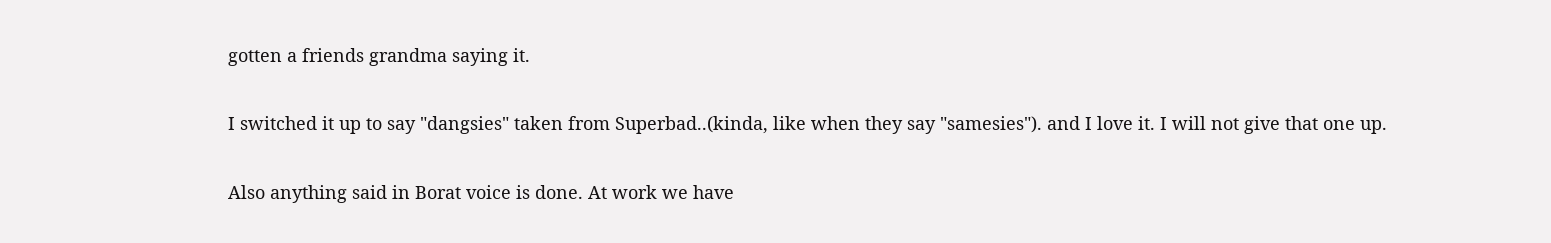gotten a friends grandma saying it.

I switched it up to say "dangsies" taken from Superbad..(kinda, like when they say "samesies"). and I love it. I will not give that one up.

Also anything said in Borat voice is done. At work we have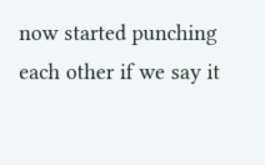now started punching each other if we say it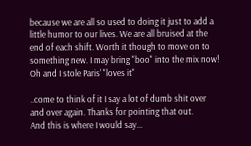because we are all so used to doing it just to add a little humor to our lives. We are all bruised at the end of each shift. Worth it though to move on to something new. I may bring "boo" into the mix now!
Oh and I stole Paris' "loves it"

..come to think of it I say a lot of dumb shit over and over again. Thanks for pointing that out.
And this is where I would say...